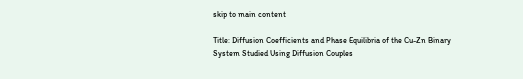skip to main content

Title: Diffusion Coefficients and Phase Equilibria of the Cu-Zn Binary System Studied Using Diffusion Couples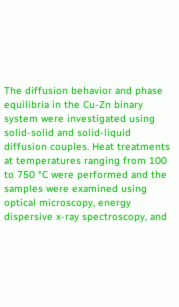The diffusion behavior and phase equilibria in the Cu-Zn binary system were investigated using solid-solid and solid-liquid diffusion couples. Heat treatments at temperatures ranging from 100 to 750 °C were performed and the samples were examined using optical microscopy, energy dispersive x-ray spectroscopy, and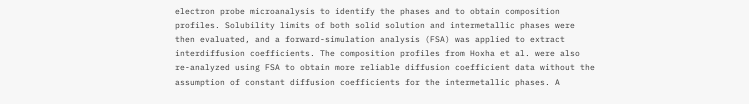electron probe microanalysis to identify the phases and to obtain composition profiles. Solubility limits of both solid solution and intermetallic phases were then evaluated, and a forward-simulation analysis (FSA) was applied to extract interdiffusion coefficients. The composition profiles from Hoxha et al. were also re-analyzed using FSA to obtain more reliable diffusion coefficient data without the assumption of constant diffusion coefficients for the intermetallic phases. A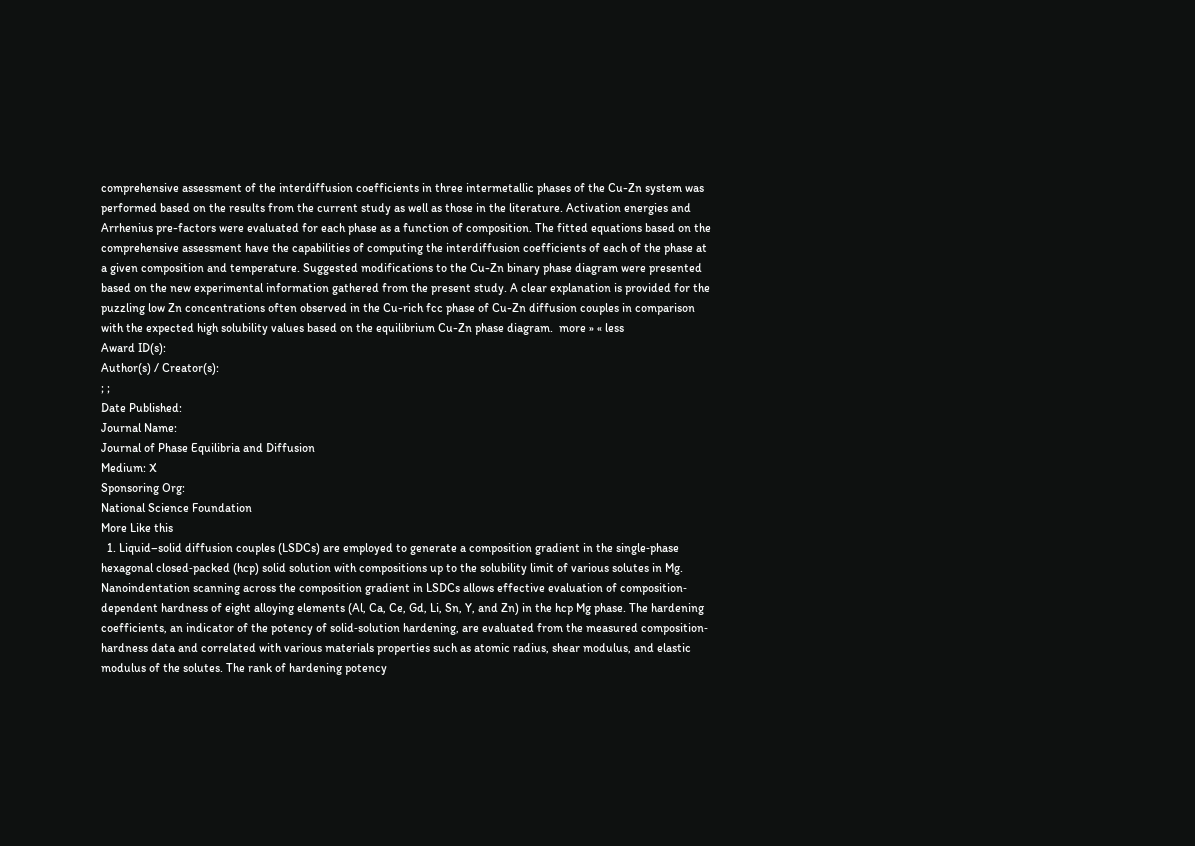comprehensive assessment of the interdiffusion coefficients in three intermetallic phases of the Cu-Zn system was performed based on the results from the current study as well as those in the literature. Activation energies and Arrhenius pre-factors were evaluated for each phase as a function of composition. The fitted equations based on the comprehensive assessment have the capabilities of computing the interdiffusion coefficients of each of the phase at a given composition and temperature. Suggested modifications to the Cu-Zn binary phase diagram were presented based on the new experimental information gathered from the present study. A clear explanation is provided for the puzzling low Zn concentrations often observed in the Cu-rich fcc phase of Cu-Zn diffusion couples in comparison with the expected high solubility values based on the equilibrium Cu-Zn phase diagram.  more » « less
Award ID(s):
Author(s) / Creator(s):
; ;
Date Published:
Journal Name:
Journal of Phase Equilibria and Diffusion
Medium: X
Sponsoring Org:
National Science Foundation
More Like this
  1. Liquid–solid diffusion couples (LSDCs) are employed to generate a composition gradient in the single‐phase hexagonal closed‐packed (hcp) solid solution with compositions up to the solubility limit of various solutes in Mg. Nanoindentation scanning across the composition gradient in LSDCs allows effective evaluation of composition‐dependent hardness of eight alloying elements (Al, Ca, Ce, Gd, Li, Sn, Y, and Zn) in the hcp Mg phase. The hardening coefficients, an indicator of the potency of solid‐solution hardening, are evaluated from the measured composition‐hardness data and correlated with various materials properties such as atomic radius, shear modulus, and elastic modulus of the solutes. The rank of hardening potency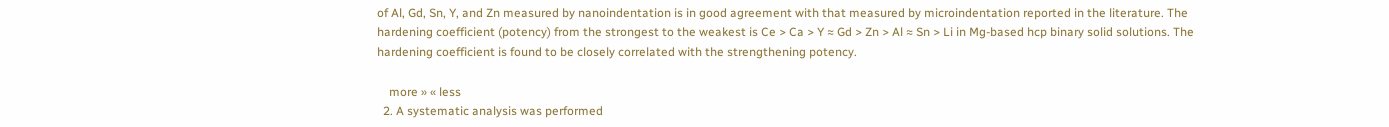of Al, Gd, Sn, Y, and Zn measured by nanoindentation is in good agreement with that measured by microindentation reported in the literature. The hardening coefficient (potency) from the strongest to the weakest is Ce > Ca > Y ≈ Gd > Zn > Al ≈ Sn > Li in Mg‐based hcp binary solid solutions. The hardening coefficient is found to be closely correlated with the strengthening potency.

    more » « less
  2. A systematic analysis was performed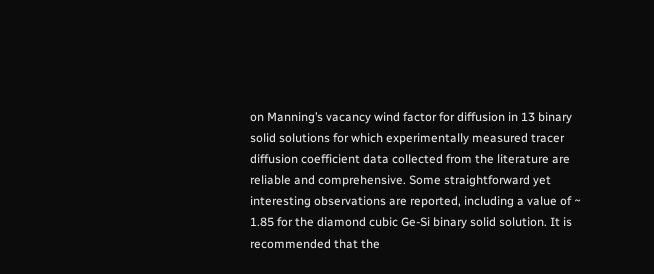on Manning’s vacancy wind factor for diffusion in 13 binary solid solutions for which experimentally measured tracer diffusion coefficient data collected from the literature are reliable and comprehensive. Some straightforward yet interesting observations are reported, including a value of ~ 1.85 for the diamond cubic Ge-Si binary solid solution. It is recommended that the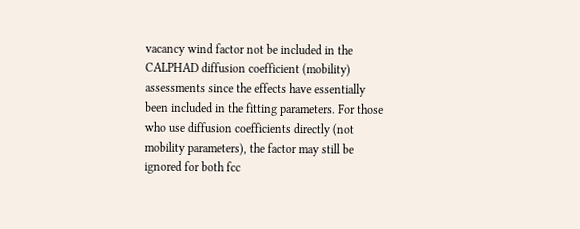vacancy wind factor not be included in the CALPHAD diffusion coefficient (mobility) assessments since the effects have essentially been included in the fitting parameters. For those who use diffusion coefficients directly (not mobility parameters), the factor may still be ignored for both fcc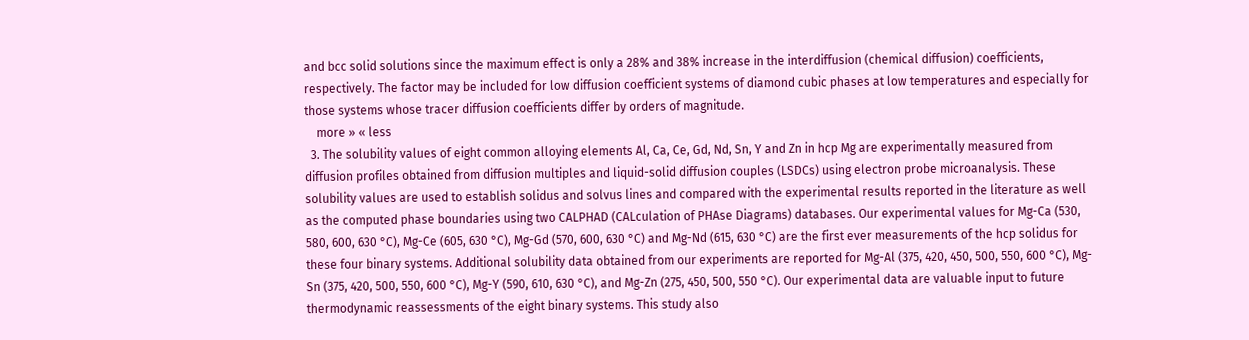and bcc solid solutions since the maximum effect is only a 28% and 38% increase in the interdiffusion (chemical diffusion) coefficients, respectively. The factor may be included for low diffusion coefficient systems of diamond cubic phases at low temperatures and especially for those systems whose tracer diffusion coefficients differ by orders of magnitude.
    more » « less
  3. The solubility values of eight common alloying elements Al, Ca, Ce, Gd, Nd, Sn, Y and Zn in hcp Mg are experimentally measured from diffusion profiles obtained from diffusion multiples and liquid-solid diffusion couples (LSDCs) using electron probe microanalysis. These solubility values are used to establish solidus and solvus lines and compared with the experimental results reported in the literature as well as the computed phase boundaries using two CALPHAD (CALculation of PHAse Diagrams) databases. Our experimental values for Mg-Ca (530, 580, 600, 630 °C), Mg-Ce (605, 630 °C), Mg-Gd (570, 600, 630 °C) and Mg-Nd (615, 630 °C) are the first ever measurements of the hcp solidus for these four binary systems. Additional solubility data obtained from our experiments are reported for Mg-Al (375, 420, 450, 500, 550, 600 °C), Mg-Sn (375, 420, 500, 550, 600 °C), Mg-Y (590, 610, 630 °C), and Mg-Zn (275, 450, 500, 550 °C). Our experimental data are valuable input to future thermodynamic reassessments of the eight binary systems. This study also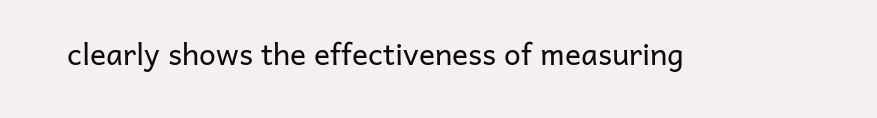clearly shows the effectiveness of measuring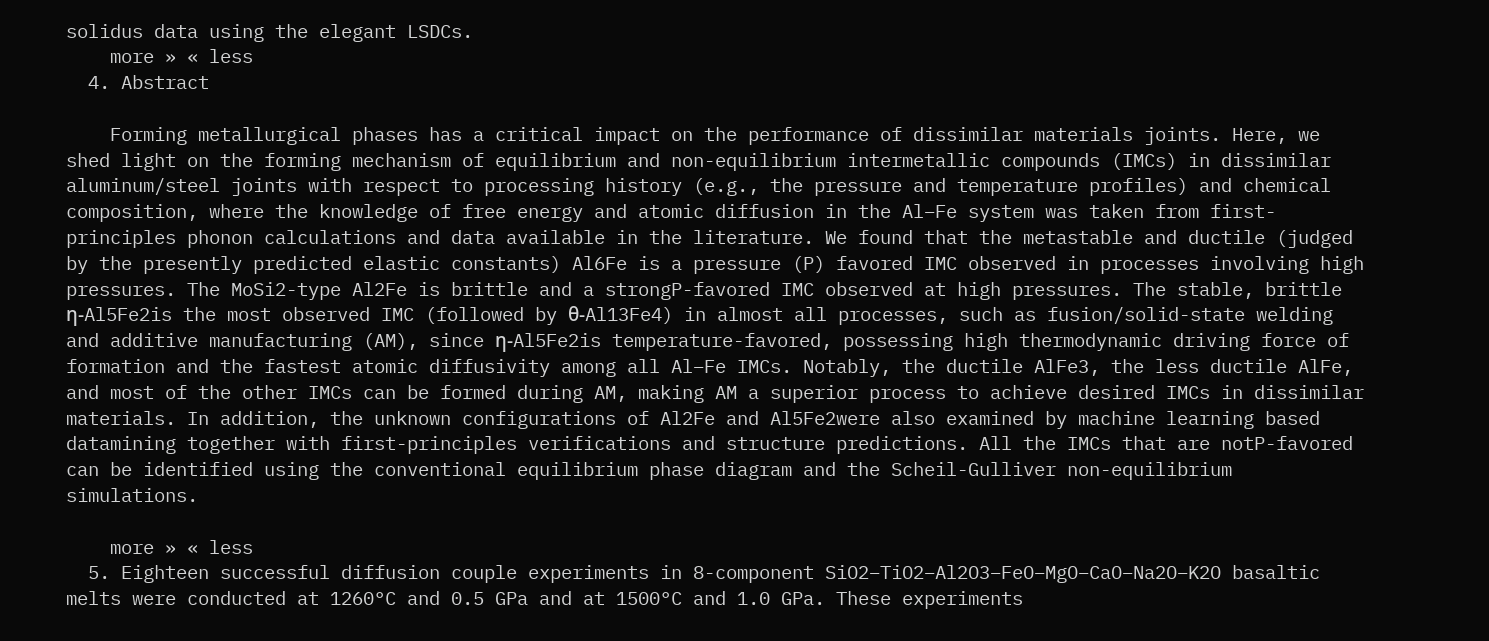solidus data using the elegant LSDCs.
    more » « less
  4. Abstract

    Forming metallurgical phases has a critical impact on the performance of dissimilar materials joints. Here, we shed light on the forming mechanism of equilibrium and non-equilibrium intermetallic compounds (IMCs) in dissimilar aluminum/steel joints with respect to processing history (e.g., the pressure and temperature profiles) and chemical composition, where the knowledge of free energy and atomic diffusion in the Al–Fe system was taken from first-principles phonon calculations and data available in the literature. We found that the metastable and ductile (judged by the presently predicted elastic constants) Al6Fe is a pressure (P) favored IMC observed in processes involving high pressures. The MoSi2-type Al2Fe is brittle and a strongP-favored IMC observed at high pressures. The stable, brittle η-Al5Fe2is the most observed IMC (followed by θ-Al13Fe4) in almost all processes, such as fusion/solid-state welding and additive manufacturing (AM), since η-Al5Fe2is temperature-favored, possessing high thermodynamic driving force of formation and the fastest atomic diffusivity among all Al–Fe IMCs. Notably, the ductile AlFe3, the less ductile AlFe, and most of the other IMCs can be formed during AM, making AM a superior process to achieve desired IMCs in dissimilar materials. In addition, the unknown configurations of Al2Fe and Al5Fe2were also examined by machine learning based datamining together with first-principles verifications and structure predictions. All the IMCs that are notP-favored can be identified using the conventional equilibrium phase diagram and the Scheil-Gulliver non-equilibrium simulations.

    more » « less
  5. Eighteen successful diffusion couple experiments in 8-component SiO2–TiO2–Al2O3–FeO–MgO–CaO–Na2O–K2O basaltic melts were conducted at 1260°C and 0.5 GPa and at 1500°C and 1.0 GPa. These experiments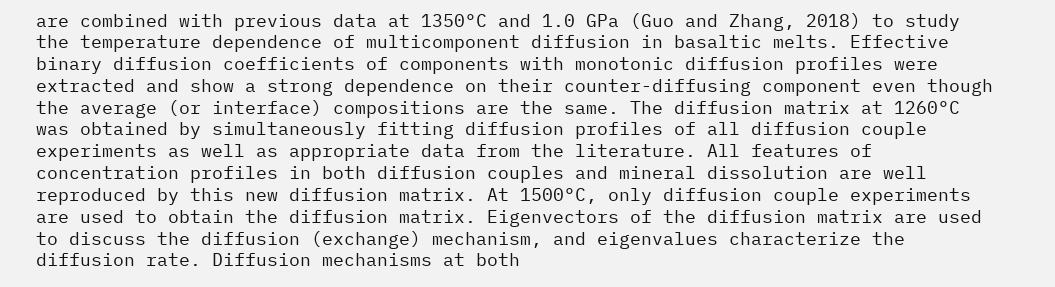are combined with previous data at 1350°C and 1.0 GPa (Guo and Zhang, 2018) to study the temperature dependence of multicomponent diffusion in basaltic melts. Effective binary diffusion coefficients of components with monotonic diffusion profiles were extracted and show a strong dependence on their counter-diffusing component even though the average (or interface) compositions are the same. The diffusion matrix at 1260°C was obtained by simultaneously fitting diffusion profiles of all diffusion couple experiments as well as appropriate data from the literature. All features of concentration profiles in both diffusion couples and mineral dissolution are well reproduced by this new diffusion matrix. At 1500°C, only diffusion couple experiments are used to obtain the diffusion matrix. Eigenvectors of the diffusion matrix are used to discuss the diffusion (exchange) mechanism, and eigenvalues characterize the diffusion rate. Diffusion mechanisms at both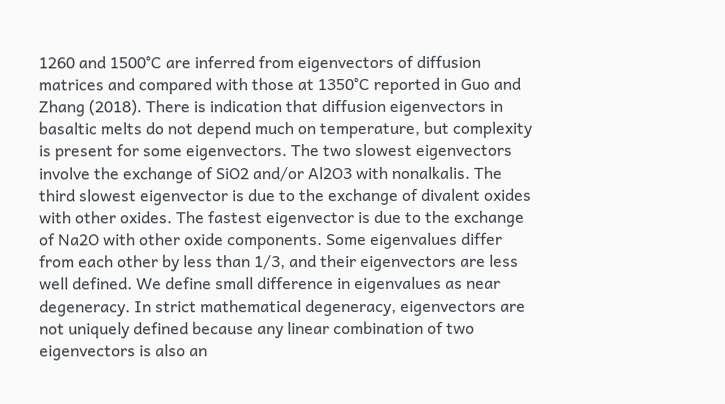1260 and 1500°C are inferred from eigenvectors of diffusion matrices and compared with those at 1350°C reported in Guo and Zhang (2018). There is indication that diffusion eigenvectors in basaltic melts do not depend much on temperature, but complexity is present for some eigenvectors. The two slowest eigenvectors involve the exchange of SiO2 and/or Al2O3 with nonalkalis. The third slowest eigenvector is due to the exchange of divalent oxides with other oxides. The fastest eigenvector is due to the exchange of Na2O with other oxide components. Some eigenvalues differ from each other by less than 1/3, and their eigenvectors are less well defined. We define small difference in eigenvalues as near degeneracy. In strict mathematical degeneracy, eigenvectors are not uniquely defined because any linear combination of two eigenvectors is also an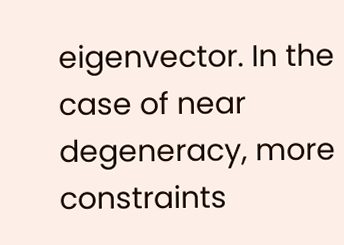eigenvector. In the case of near degeneracy, more constraints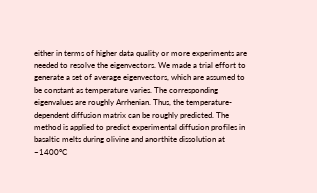either in terms of higher data quality or more experiments are needed to resolve the eigenvectors. We made a trial effort to generate a set of average eigenvectors, which are assumed to be constant as temperature varies. The corresponding eigenvalues are roughly Arrhenian. Thus, the temperature-dependent diffusion matrix can be roughly predicted. The method is applied to predict experimental diffusion profiles in basaltic melts during olivine and anorthite dissolution at ~1400°C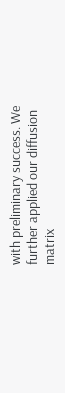with preliminary success. We further applied our diffusion matrix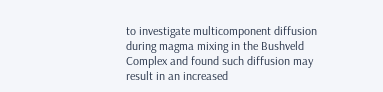to investigate multicomponent diffusion during magma mixing in the Bushveld Complex and found such diffusion may result in an increased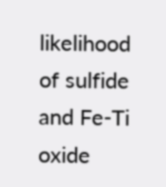likelihood of sulfide and Fe-Ti oxide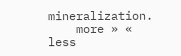mineralization.
    more » « less